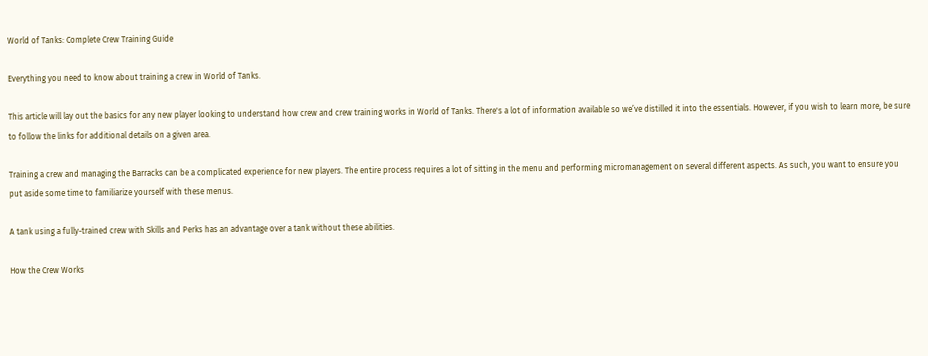World of Tanks: Complete Crew Training Guide

Everything you need to know about training a crew in World of Tanks.

This article will lay out the basics for any new player looking to understand how crew and crew training works in World of Tanks. There's a lot of information available so we’ve distilled it into the essentials. However, if you wish to learn more, be sure to follow the links for additional details on a given area.

Training a crew and managing the Barracks can be a complicated experience for new players. The entire process requires a lot of sitting in the menu and performing micromanagement on several different aspects. As such, you want to ensure you put aside some time to familiarize yourself with these menus.

A tank using a fully-trained crew with Skills and Perks has an advantage over a tank without these abilities.

How the Crew Works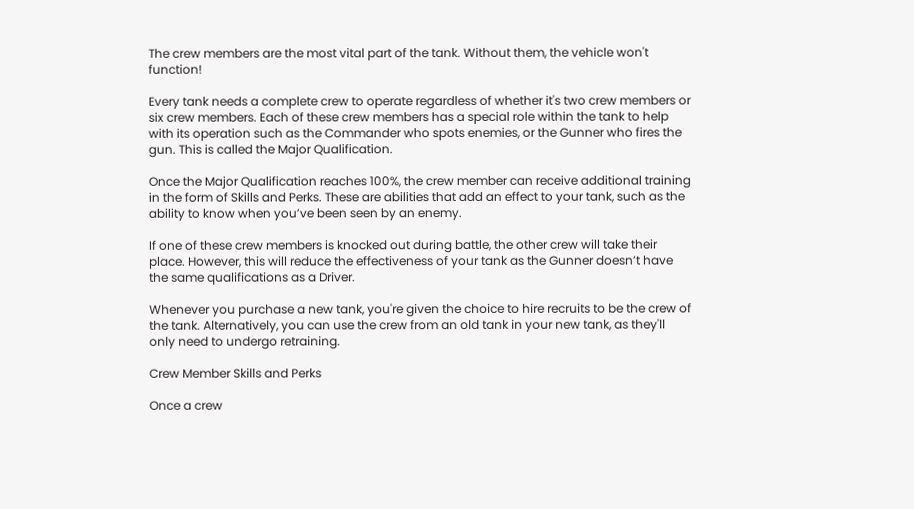The crew members are the most vital part of the tank. Without them, the vehicle won't function!

Every tank needs a complete crew to operate regardless of whether it's two crew members or six crew members. Each of these crew members has a special role within the tank to help with its operation such as the Commander who spots enemies, or the Gunner who fires the gun. This is called the Major Qualification.

Once the Major Qualification reaches 100%, the crew member can receive additional training in the form of Skills and Perks. These are abilities that add an effect to your tank, such as the ability to know when you’ve been seen by an enemy.

If one of these crew members is knocked out during battle, the other crew will take their place. However, this will reduce the effectiveness of your tank as the Gunner doesn’t have the same qualifications as a Driver.

Whenever you purchase a new tank, you're given the choice to hire recruits to be the crew of the tank. Alternatively, you can use the crew from an old tank in your new tank, as they'll only need to undergo retraining.

Crew Member Skills and Perks

Once a crew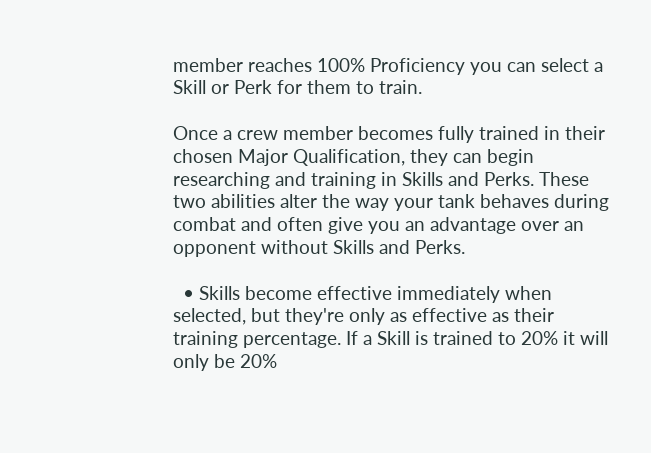member reaches 100% Proficiency you can select a Skill or Perk for them to train.

Once a crew member becomes fully trained in their chosen Major Qualification, they can begin researching and training in Skills and Perks. These two abilities alter the way your tank behaves during combat and often give you an advantage over an opponent without Skills and Perks.

  • Skills become effective immediately when selected, but they're only as effective as their training percentage. If a Skill is trained to 20% it will only be 20%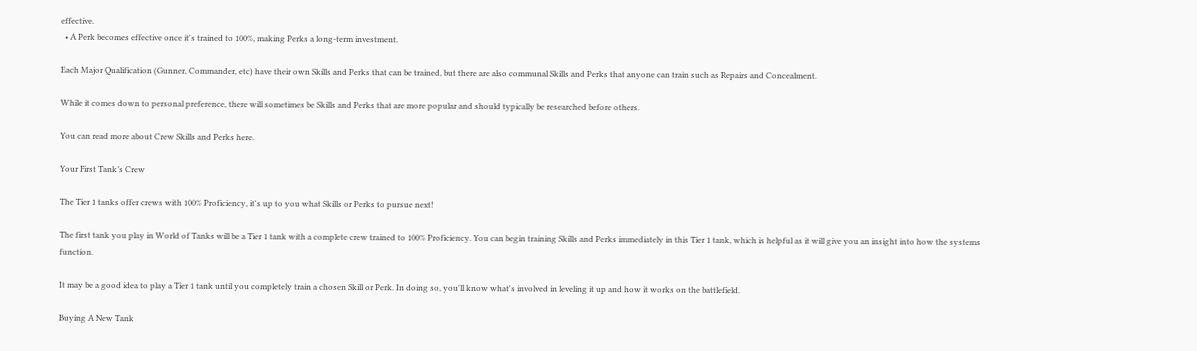effective.
  • A Perk becomes effective once it's trained to 100%, making Perks a long-term investment.

Each Major Qualification (Gunner, Commander, etc) have their own Skills and Perks that can be trained, but there are also communal Skills and Perks that anyone can train such as Repairs and Concealment.

While it comes down to personal preference, there will sometimes be Skills and Perks that are more popular and should typically be researched before others.

You can read more about Crew Skills and Perks here.

Your First Tank’s Crew

The Tier 1 tanks offer crews with 100% Proficiency, it's up to you what Skills or Perks to pursue next!

The first tank you play in World of Tanks will be a Tier 1 tank with a complete crew trained to 100% Proficiency. You can begin training Skills and Perks immediately in this Tier 1 tank, which is helpful as it will give you an insight into how the systems function.

It may be a good idea to play a Tier 1 tank until you completely train a chosen Skill or Perk. In doing so, you'll know what's involved in leveling it up and how it works on the battlefield.

Buying A New Tank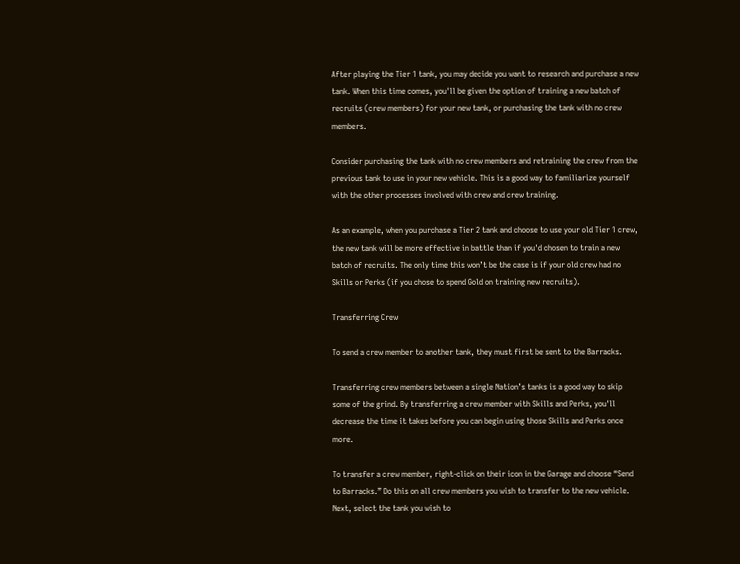After playing the Tier 1 tank, you may decide you want to research and purchase a new tank. When this time comes, you'll be given the option of training a new batch of recruits (crew members) for your new tank, or purchasing the tank with no crew members.

Consider purchasing the tank with no crew members and retraining the crew from the previous tank to use in your new vehicle. This is a good way to familiarize yourself with the other processes involved with crew and crew training.

As an example, when you purchase a Tier 2 tank and choose to use your old Tier 1 crew, the new tank will be more effective in battle than if you'd chosen to train a new batch of recruits. The only time this won’t be the case is if your old crew had no Skills or Perks (if you chose to spend Gold on training new recruits).

Transferring Crew

To send a crew member to another tank, they must first be sent to the Barracks.

Transferring crew members between a single Nation’s tanks is a good way to skip some of the grind. By transferring a crew member with Skills and Perks, you'll decrease the time it takes before you can begin using those Skills and Perks once more.

To transfer a crew member, right-click on their icon in the Garage and choose “Send to Barracks.” Do this on all crew members you wish to transfer to the new vehicle. Next, select the tank you wish to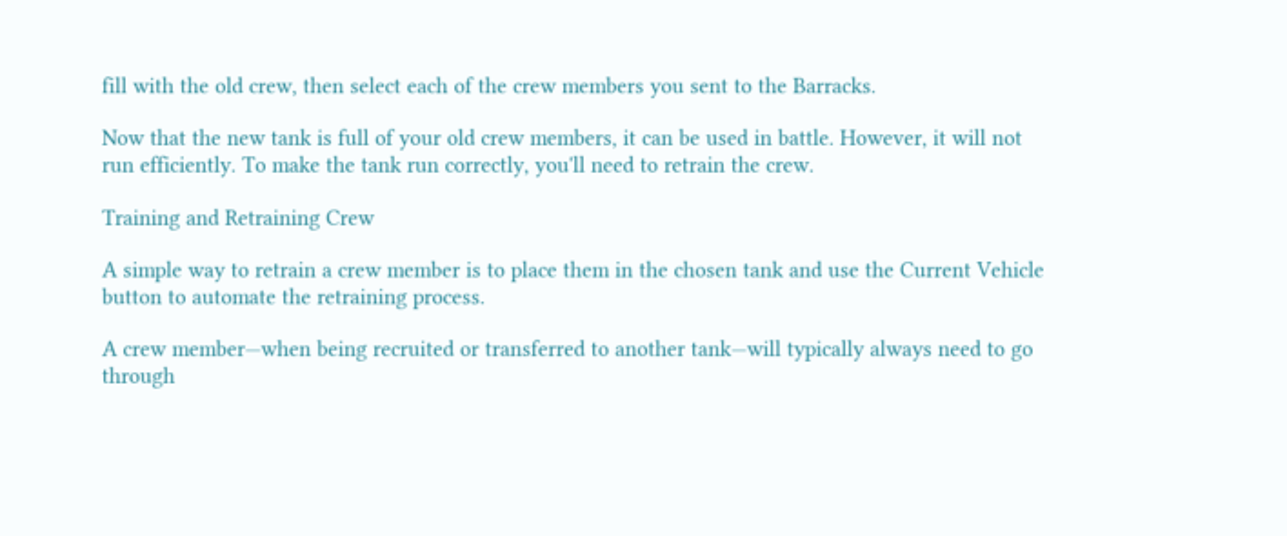fill with the old crew, then select each of the crew members you sent to the Barracks.

Now that the new tank is full of your old crew members, it can be used in battle. However, it will not run efficiently. To make the tank run correctly, you'll need to retrain the crew.

Training and Retraining Crew

A simple way to retrain a crew member is to place them in the chosen tank and use the Current Vehicle button to automate the retraining process.

A crew member—when being recruited or transferred to another tank—will typically always need to go through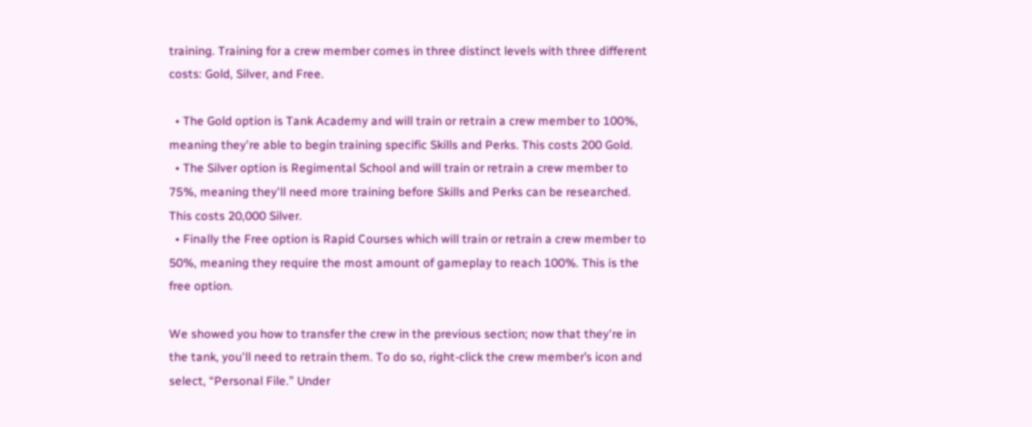training. Training for a crew member comes in three distinct levels with three different costs: Gold, Silver, and Free.

  • The Gold option is Tank Academy and will train or retrain a crew member to 100%, meaning they're able to begin training specific Skills and Perks. This costs 200 Gold.
  • The Silver option is Regimental School and will train or retrain a crew member to 75%, meaning they'll need more training before Skills and Perks can be researched. This costs 20,000 Silver.
  • Finally the Free option is Rapid Courses which will train or retrain a crew member to 50%, meaning they require the most amount of gameplay to reach 100%. This is the free option.

We showed you how to transfer the crew in the previous section; now that they're in the tank, you'll need to retrain them. To do so, right-click the crew member’s icon and select, “Personal File.” Under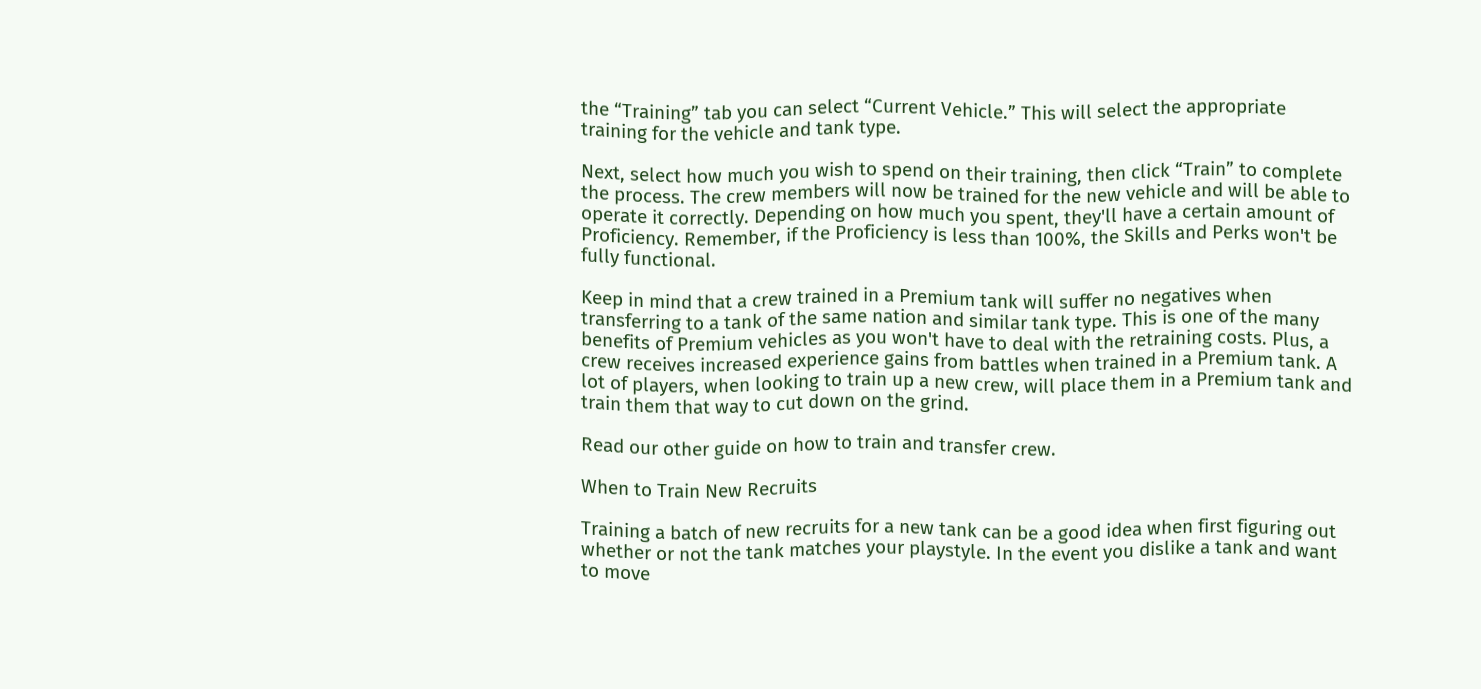the “Training” tab you can select “Current Vehicle.” This will select the appropriate training for the vehicle and tank type.

Next, select how much you wish to spend on their training, then click “Train” to complete the process. The crew members will now be trained for the new vehicle and will be able to operate it correctly. Depending on how much you spent, they'll have a certain amount of Proficiency. Remember, if the Proficiency is less than 100%, the Skills and Perks won't be fully functional.

Keep in mind that a crew trained in a Premium tank will suffer no negatives when transferring to a tank of the same nation and similar tank type. This is one of the many benefits of Premium vehicles as you won't have to deal with the retraining costs. Plus, a crew receives increased experience gains from battles when trained in a Premium tank. A lot of players, when looking to train up a new crew, will place them in a Premium tank and train them that way to cut down on the grind.

Read our other guide on how to train and transfer crew.

When to Train New Recruits

Training a batch of new recruits for a new tank can be a good idea when first figuring out whether or not the tank matches your playstyle. In the event you dislike a tank and want to move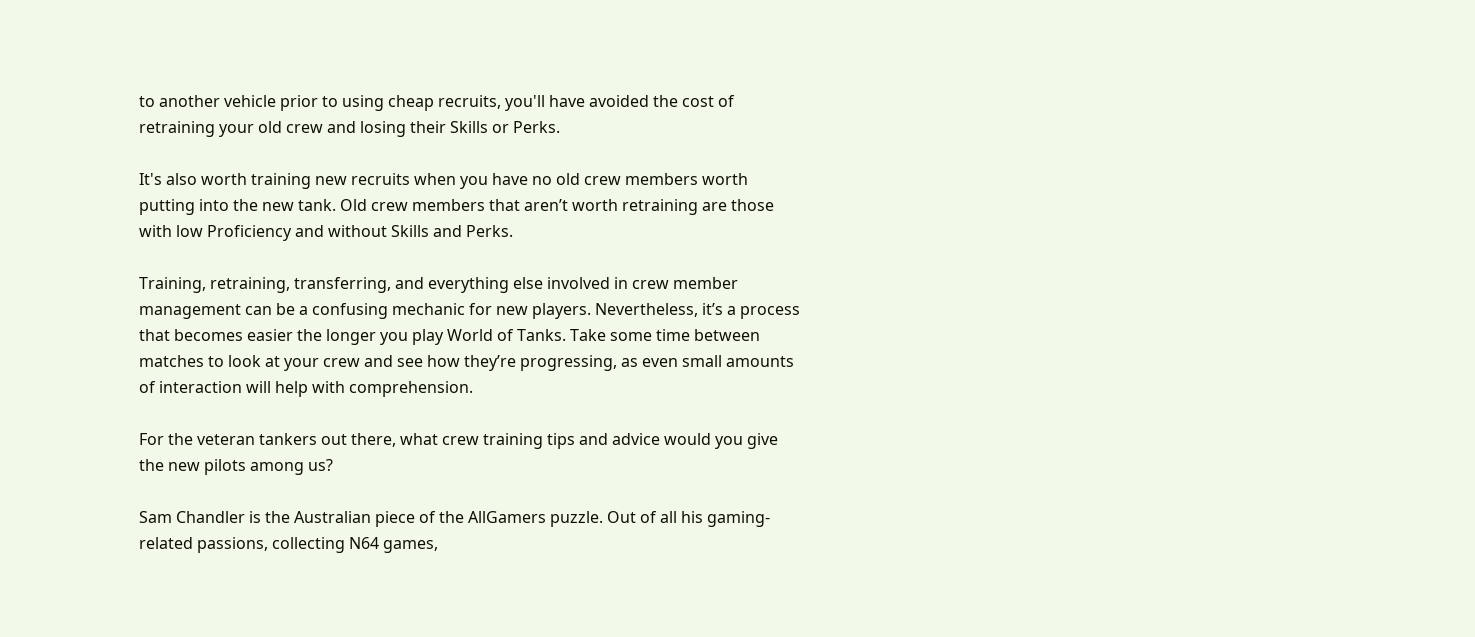to another vehicle prior to using cheap recruits, you'll have avoided the cost of retraining your old crew and losing their Skills or Perks.

It's also worth training new recruits when you have no old crew members worth putting into the new tank. Old crew members that aren’t worth retraining are those with low Proficiency and without Skills and Perks.

Training, retraining, transferring, and everything else involved in crew member management can be a confusing mechanic for new players. Nevertheless, it’s a process that becomes easier the longer you play World of Tanks. Take some time between matches to look at your crew and see how they’re progressing, as even small amounts of interaction will help with comprehension.

For the veteran tankers out there, what crew training tips and advice would you give the new pilots among us?

Sam Chandler is the Australian piece of the AllGamers puzzle. Out of all his gaming-related passions, collecting N64 games,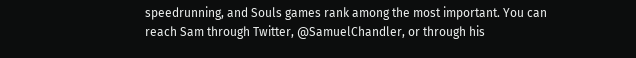speedrunning, and Souls games rank among the most important. You can reach Sam through Twitter, @SamuelChandler, or through his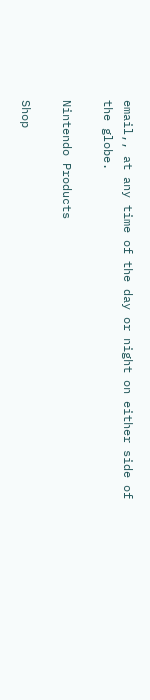email,, at any time of the day or night on either side of the globe.

Nintendo Products

Shop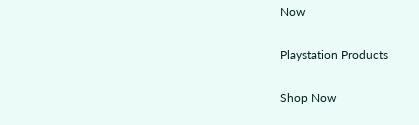Now

Playstation Products

Shop Now